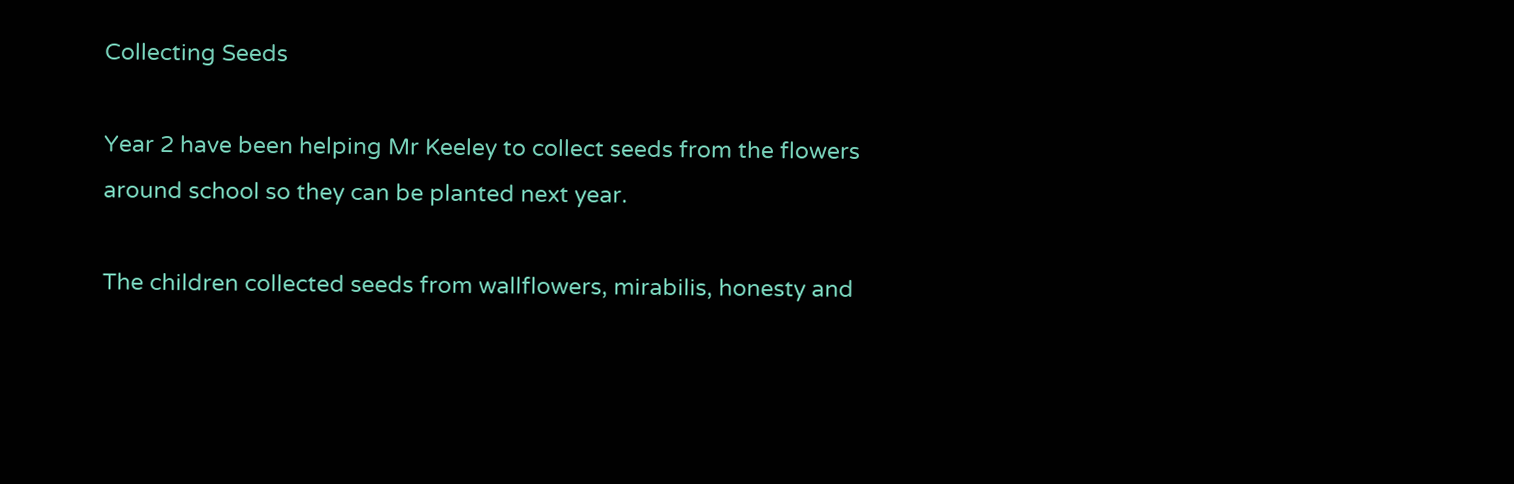Collecting Seeds

Year 2 have been helping Mr Keeley to collect seeds from the flowers around school so they can be planted next year.

The children collected seeds from wallflowers, mirabilis, honesty and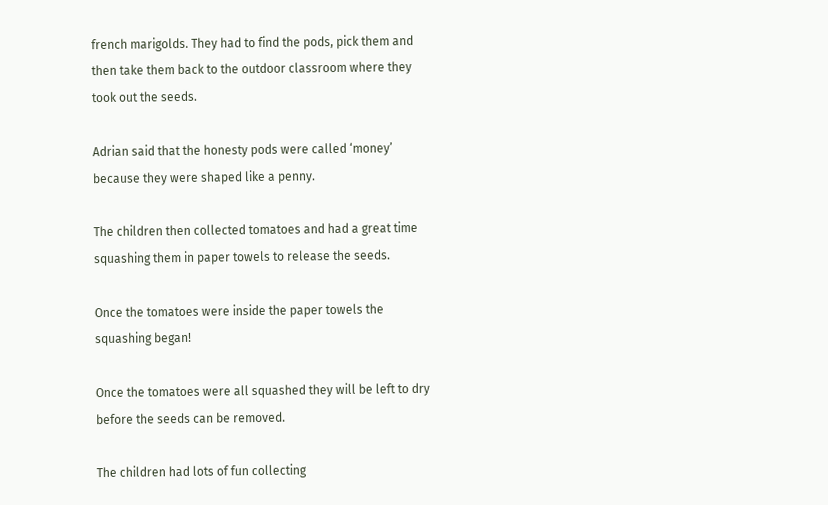french marigolds. They had to find the pods, pick them and then take them back to the outdoor classroom where they took out the seeds.

Adrian said that the honesty pods were called ‘money’ because they were shaped like a penny.

The children then collected tomatoes and had a great time squashing them in paper towels to release the seeds.

Once the tomatoes were inside the paper towels the squashing began!

Once the tomatoes were all squashed they will be left to dry before the seeds can be removed.

The children had lots of fun collecting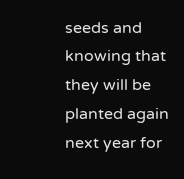seeds and knowing that they will be planted again next year for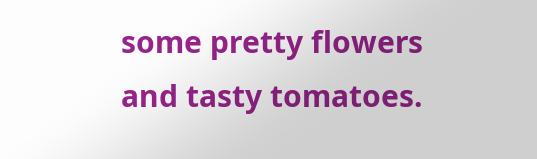some pretty flowers and tasty tomatoes.